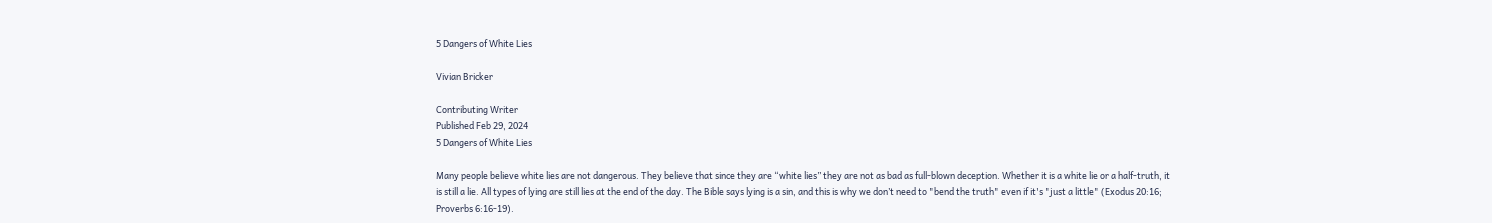5 Dangers of White Lies

Vivian Bricker

Contributing Writer
Published Feb 29, 2024
5 Dangers of White Lies

Many people believe white lies are not dangerous. They believe that since they are “white lies” they are not as bad as full-blown deception. Whether it is a white lie or a half-truth, it is still a lie. All types of lying are still lies at the end of the day. The Bible says lying is a sin, and this is why we don’t need to "bend the truth" even if it's "just a little" (Exodus 20:16; Proverbs 6:16-19).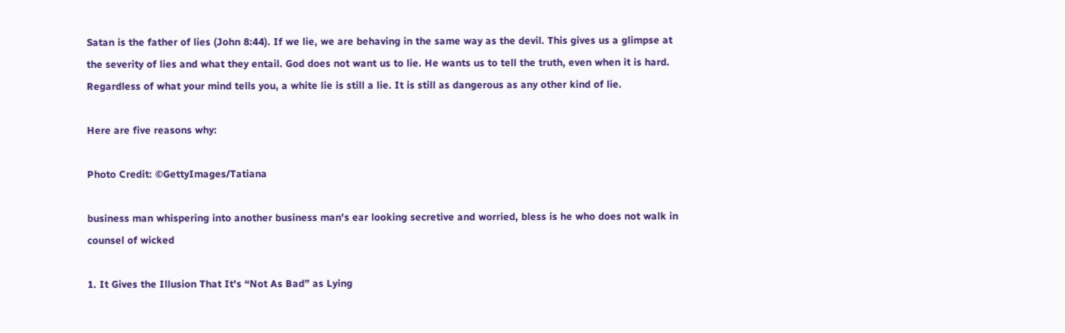Satan is the father of lies (John 8:44). If we lie, we are behaving in the same way as the devil. This gives us a glimpse at the severity of lies and what they entail. God does not want us to lie. He wants us to tell the truth, even when it is hard. Regardless of what your mind tells you, a white lie is still a lie. It is still as dangerous as any other kind of lie.

Here are five reasons why:

Photo Credit: ©GettyImages/Tatiana

business man whispering into another business man's ear looking secretive and worried, bless is he who does not walk in counsel of wicked

1. It Gives the Illusion That It's “Not As Bad” as Lying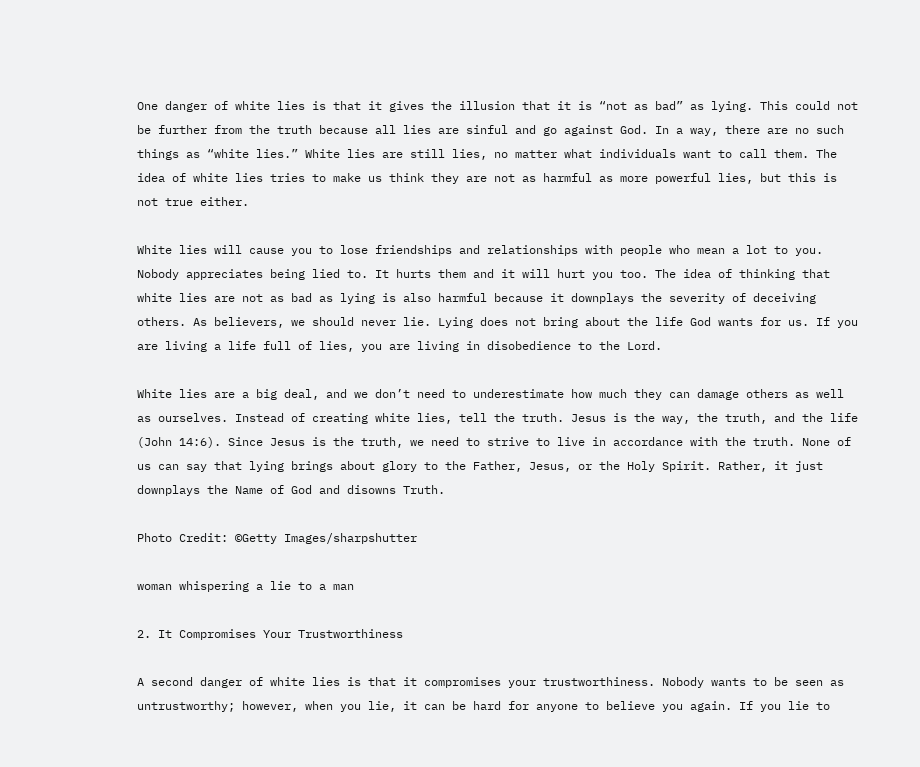One danger of white lies is that it gives the illusion that it is “not as bad” as lying. This could not be further from the truth because all lies are sinful and go against God. In a way, there are no such things as “white lies.” White lies are still lies, no matter what individuals want to call them. The idea of white lies tries to make us think they are not as harmful as more powerful lies, but this is not true either.

White lies will cause you to lose friendships and relationships with people who mean a lot to you. Nobody appreciates being lied to. It hurts them and it will hurt you too. The idea of thinking that white lies are not as bad as lying is also harmful because it downplays the severity of deceiving others. As believers, we should never lie. Lying does not bring about the life God wants for us. If you are living a life full of lies, you are living in disobedience to the Lord.

White lies are a big deal, and we don’t need to underestimate how much they can damage others as well as ourselves. Instead of creating white lies, tell the truth. Jesus is the way, the truth, and the life (John 14:6). Since Jesus is the truth, we need to strive to live in accordance with the truth. None of us can say that lying brings about glory to the Father, Jesus, or the Holy Spirit. Rather, it just downplays the Name of God and disowns Truth.

Photo Credit: ©Getty Images/sharpshutter

woman whispering a lie to a man

2. It Compromises Your Trustworthiness

A second danger of white lies is that it compromises your trustworthiness. Nobody wants to be seen as untrustworthy; however, when you lie, it can be hard for anyone to believe you again. If you lie to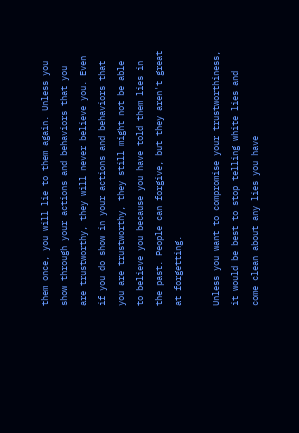them once, you will lie to them again. Unless you show through your actions and behaviors that you are trustworthy, they will never believe you. Even if you do show in your actions and behaviors that you are trustworthy, they still might not be able to believe you because you have told them lies in the past. People can forgive, but they aren't great at forgetting.

Unless you want to compromise your trustworthiness, it would be best to stop telling white lies and come clean about any lies you have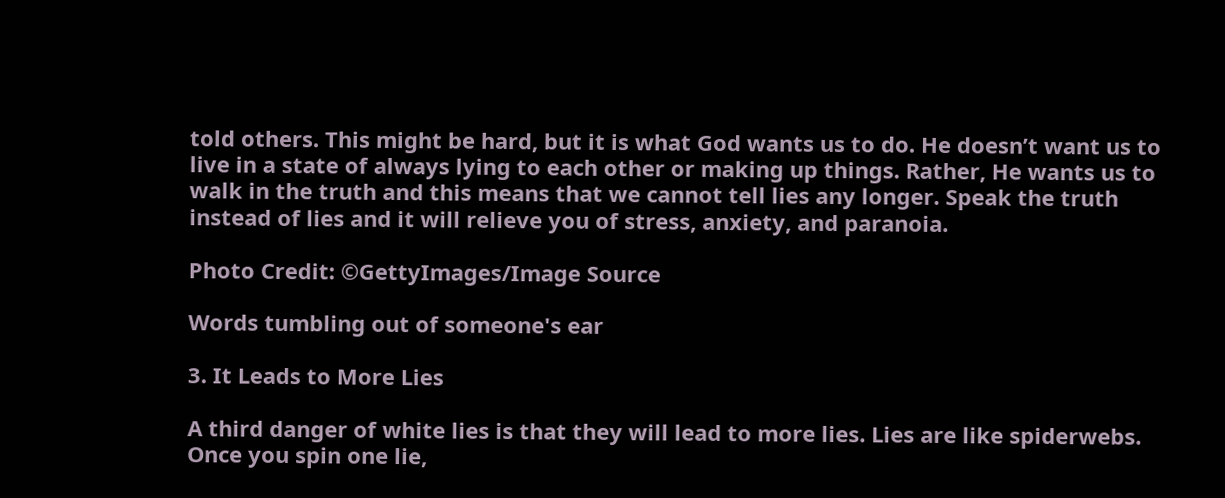told others. This might be hard, but it is what God wants us to do. He doesn’t want us to live in a state of always lying to each other or making up things. Rather, He wants us to walk in the truth and this means that we cannot tell lies any longer. Speak the truth instead of lies and it will relieve you of stress, anxiety, and paranoia.

Photo Credit: ©GettyImages/Image Source

Words tumbling out of someone's ear

3. It Leads to More Lies

A third danger of white lies is that they will lead to more lies. Lies are like spiderwebs. Once you spin one lie,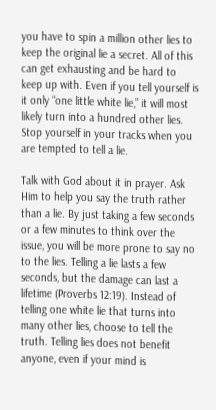you have to spin a million other lies to keep the original lie a secret. All of this can get exhausting and be hard to keep up with. Even if you tell yourself is it only “one little white lie,” it will most likely turn into a hundred other lies. Stop yourself in your tracks when you are tempted to tell a lie.

Talk with God about it in prayer. Ask Him to help you say the truth rather than a lie. By just taking a few seconds or a few minutes to think over the issue, you will be more prone to say no to the lies. Telling a lie lasts a few seconds, but the damage can last a lifetime (Proverbs 12:19). Instead of telling one white lie that turns into many other lies, choose to tell the truth. Telling lies does not benefit anyone, even if your mind is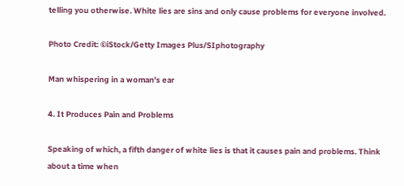telling you otherwise. White lies are sins and only cause problems for everyone involved.

Photo Credit: ©iStock/Getty Images Plus/SIphotography

Man whispering in a woman's ear

4. It Produces Pain and Problems

Speaking of which, a fifth danger of white lies is that it causes pain and problems. Think about a time when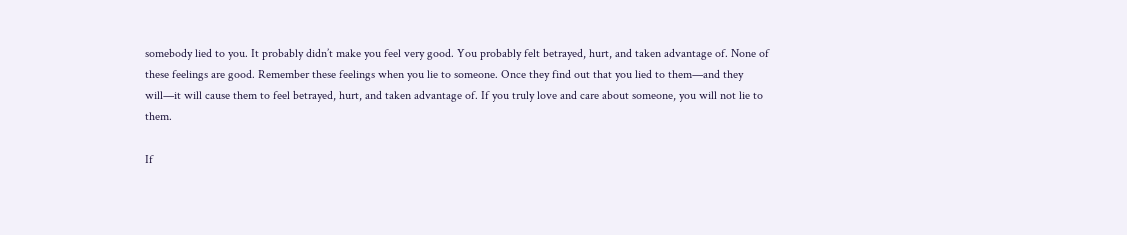somebody lied to you. It probably didn’t make you feel very good. You probably felt betrayed, hurt, and taken advantage of. None of these feelings are good. Remember these feelings when you lie to someone. Once they find out that you lied to them—and they will—it will cause them to feel betrayed, hurt, and taken advantage of. If you truly love and care about someone, you will not lie to them.

If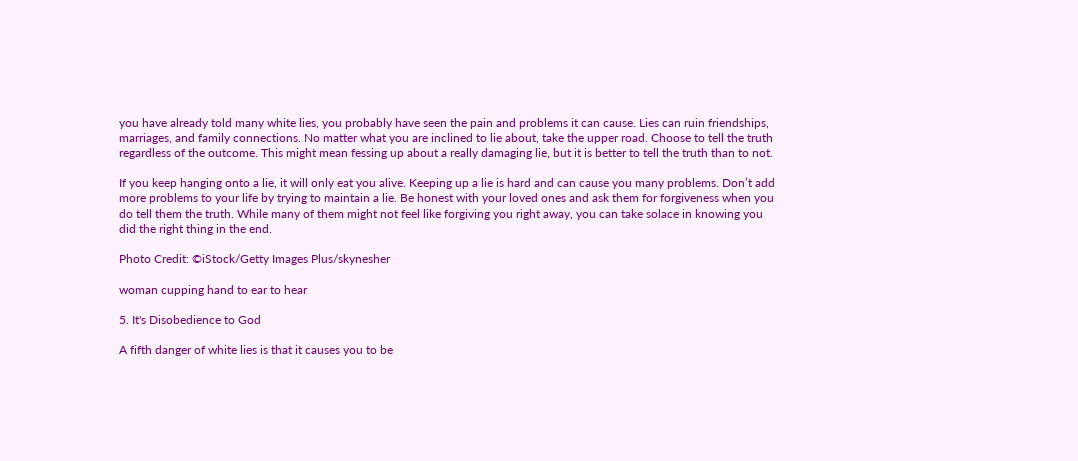you have already told many white lies, you probably have seen the pain and problems it can cause. Lies can ruin friendships, marriages, and family connections. No matter what you are inclined to lie about, take the upper road. Choose to tell the truth regardless of the outcome. This might mean fessing up about a really damaging lie, but it is better to tell the truth than to not.

If you keep hanging onto a lie, it will only eat you alive. Keeping up a lie is hard and can cause you many problems. Don’t add more problems to your life by trying to maintain a lie. Be honest with your loved ones and ask them for forgiveness when you do tell them the truth. While many of them might not feel like forgiving you right away, you can take solace in knowing you did the right thing in the end.

Photo Credit: ©iStock/Getty Images Plus/skynesher

woman cupping hand to ear to hear

5. It's Disobedience to God

A fifth danger of white lies is that it causes you to be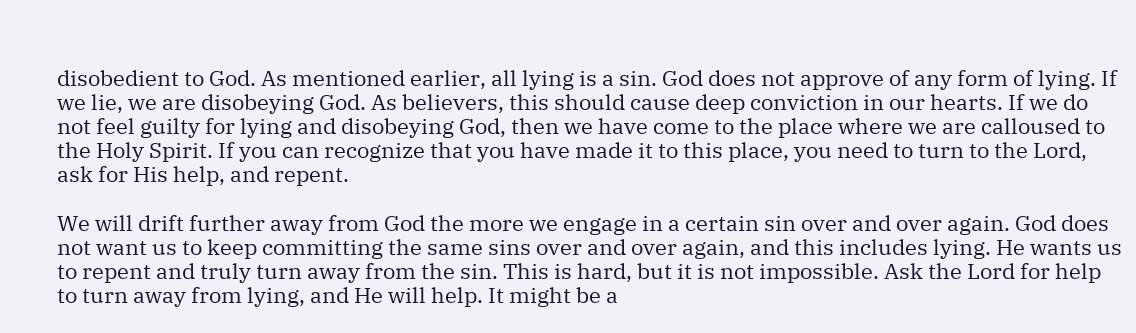disobedient to God. As mentioned earlier, all lying is a sin. God does not approve of any form of lying. If we lie, we are disobeying God. As believers, this should cause deep conviction in our hearts. If we do not feel guilty for lying and disobeying God, then we have come to the place where we are calloused to the Holy Spirit. If you can recognize that you have made it to this place, you need to turn to the Lord, ask for His help, and repent.

We will drift further away from God the more we engage in a certain sin over and over again. God does not want us to keep committing the same sins over and over again, and this includes lying. He wants us to repent and truly turn away from the sin. This is hard, but it is not impossible. Ask the Lord for help to turn away from lying, and He will help. It might be a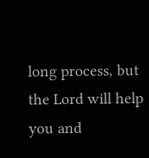long process, but the Lord will help you and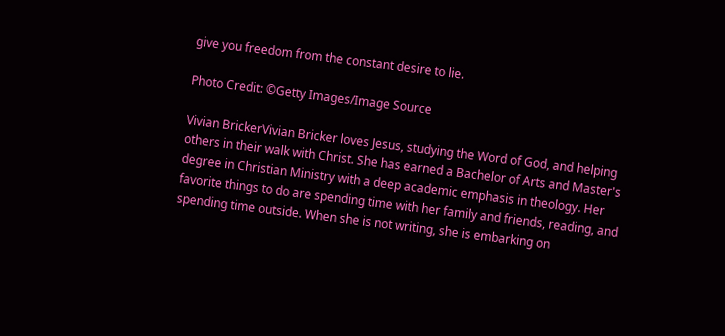give you freedom from the constant desire to lie.

Photo Credit: ©Getty Images/Image Source

Vivian BrickerVivian Bricker loves Jesus, studying the Word of God, and helping others in their walk with Christ. She has earned a Bachelor of Arts and Master's degree in Christian Ministry with a deep academic emphasis in theology. Her favorite things to do are spending time with her family and friends, reading, and spending time outside. When she is not writing, she is embarking on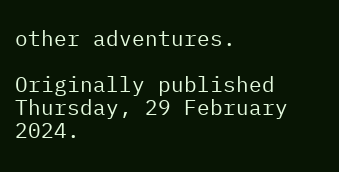other adventures.

Originally published Thursday, 29 February 2024.